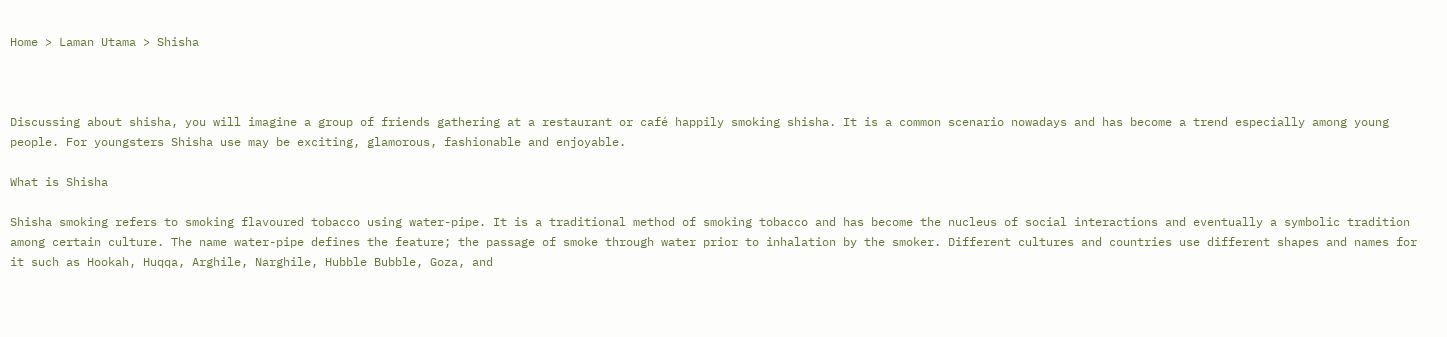Home > Laman Utama > Shisha



Discussing about shisha, you will imagine a group of friends gathering at a restaurant or café happily smoking shisha. It is a common scenario nowadays and has become a trend especially among young people. For youngsters Shisha use may be exciting, glamorous, fashionable and enjoyable.

What is Shisha

Shisha smoking refers to smoking flavoured tobacco using water-pipe. It is a traditional method of smoking tobacco and has become the nucleus of social interactions and eventually a symbolic tradition among certain culture. The name water-pipe defines the feature; the passage of smoke through water prior to inhalation by the smoker. Different cultures and countries use different shapes and names for it such as Hookah, Huqqa, Arghile, Narghile, Hubble Bubble, Goza, and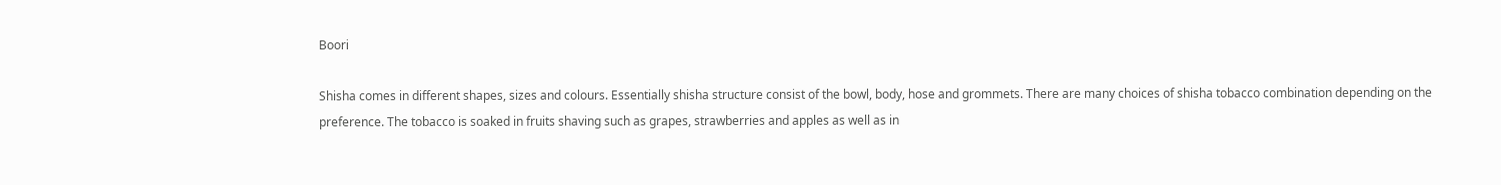Boori

Shisha comes in different shapes, sizes and colours. Essentially shisha structure consist of the bowl, body, hose and grommets. There are many choices of shisha tobacco combination depending on the preference. The tobacco is soaked in fruits shaving such as grapes, strawberries and apples as well as in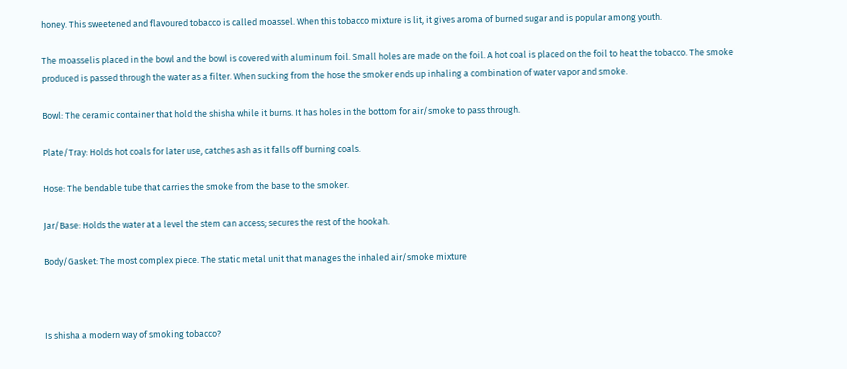honey. This sweetened and flavoured tobacco is called moassel. When this tobacco mixture is lit, it gives aroma of burned sugar and is popular among youth.

The moasselis placed in the bowl and the bowl is covered with aluminum foil. Small holes are made on the foil. A hot coal is placed on the foil to heat the tobacco. The smoke produced is passed through the water as a filter. When sucking from the hose the smoker ends up inhaling a combination of water vapor and smoke.

Bowl: The ceramic container that hold the shisha while it burns. It has holes in the bottom for air/smoke to pass through.

Plate/Tray: Holds hot coals for later use, catches ash as it falls off burning coals.

Hose: The bendable tube that carries the smoke from the base to the smoker.

Jar/Base: Holds the water at a level the stem can access; secures the rest of the hookah.

Body/Gasket: The most complex piece. The static metal unit that manages the inhaled air/smoke mixture



Is shisha a modern way of smoking tobacco?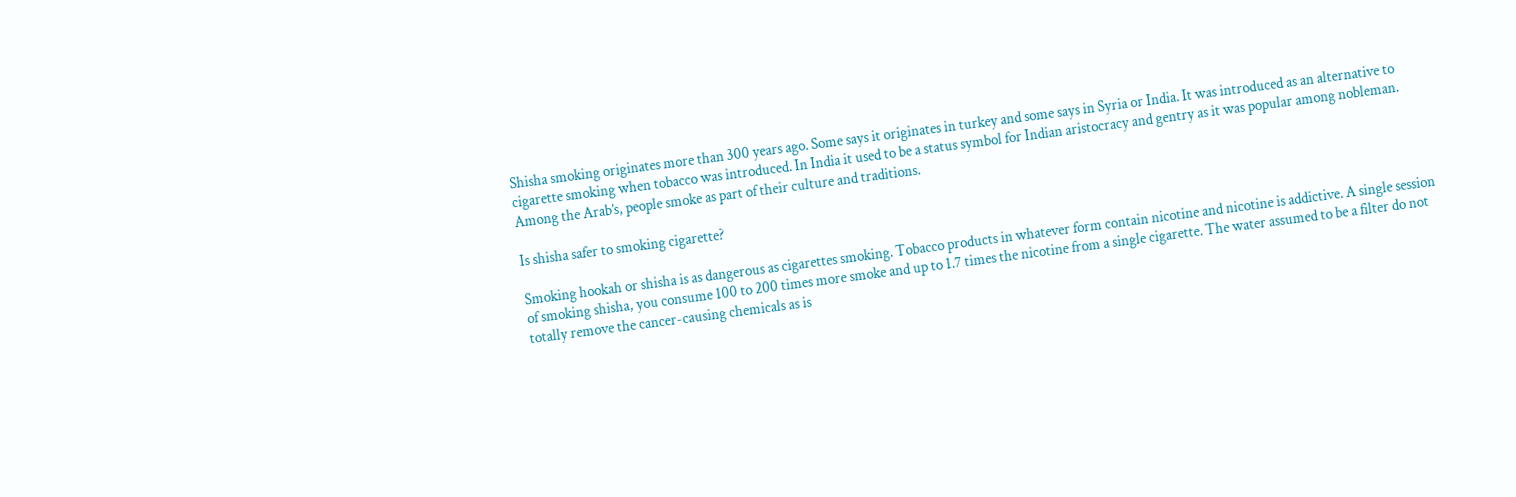Shisha smoking originates more than 300 years ago. Some says it originates in turkey and some says in Syria or India. It was introduced as an alternative to cigarette smoking when tobacco was introduced. In India it used to be a status symbol for Indian aristocracy and gentry as it was popular among nobleman. Among the Arab’s, people smoke as part of their culture and traditions.

Is shisha safer to smoking cigarette?

Smoking hookah or shisha is as dangerous as cigarettes smoking. Tobacco products in whatever form contain nicotine and nicotine is addictive. A single session of smoking shisha, you consume 100 to 200 times more smoke and up to 1.7 times the nicotine from a single cigarette. The water assumed to be a filter do not totally remove the cancer-causing chemicals as is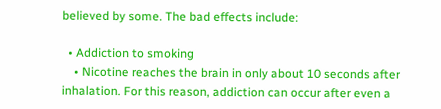believed by some. The bad effects include:

  • Addiction to smoking
    • Nicotine reaches the brain in only about 10 seconds after inhalation. For this reason, addiction can occur after even a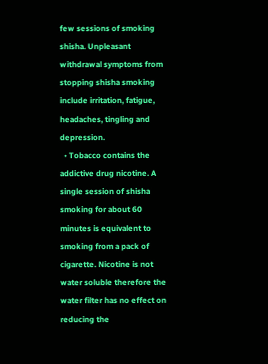few sessions of smoking shisha. Unpleasant withdrawal symptoms from stopping shisha smoking include irritation, fatigue, headaches, tingling and depression.
  • Tobacco contains the addictive drug nicotine. A single session of shisha smoking for about 60 minutes is equivalent to smoking from a pack of cigarette. Nicotine is not water soluble therefore the water filter has no effect on reducing the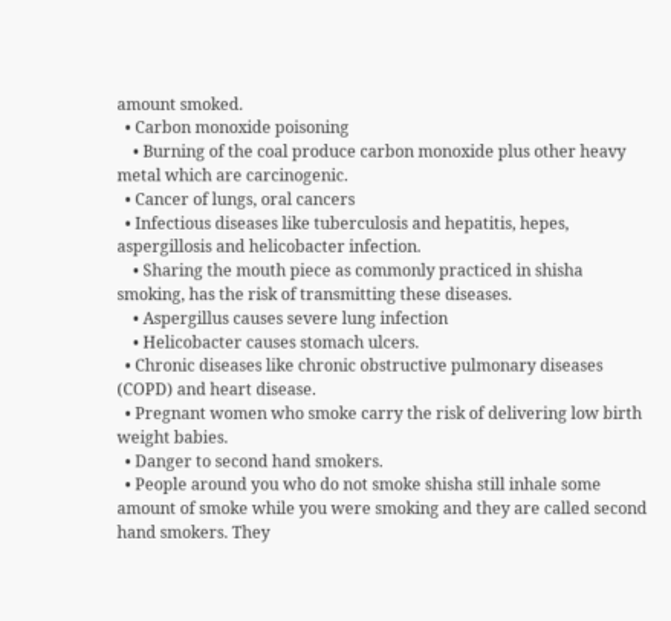amount smoked.
  • Carbon monoxide poisoning
    • Burning of the coal produce carbon monoxide plus other heavy metal which are carcinogenic.
  • Cancer of lungs, oral cancers
  • Infectious diseases like tuberculosis and hepatitis, hepes, aspergillosis and helicobacter infection.
    • Sharing the mouth piece as commonly practiced in shisha smoking, has the risk of transmitting these diseases.
    • Aspergillus causes severe lung infection
    • Helicobacter causes stomach ulcers.
  • Chronic diseases like chronic obstructive pulmonary diseases (COPD) and heart disease.
  • Pregnant women who smoke carry the risk of delivering low birth weight babies.
  • Danger to second hand smokers.
  • People around you who do not smoke shisha still inhale some amount of smoke while you were smoking and they are called second hand smokers. They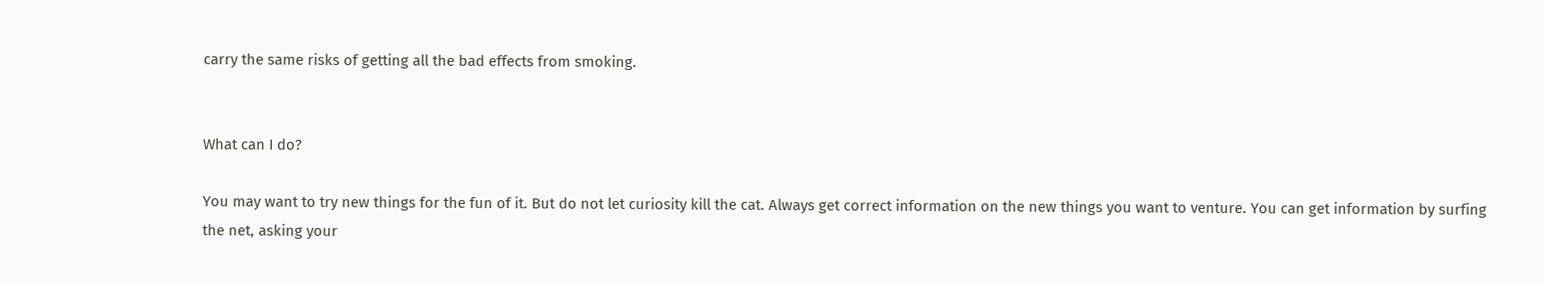carry the same risks of getting all the bad effects from smoking.


What can I do?

You may want to try new things for the fun of it. But do not let curiosity kill the cat. Always get correct information on the new things you want to venture. You can get information by surfing the net, asking your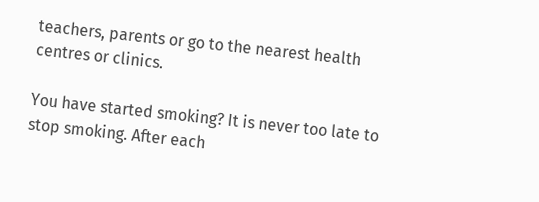teachers, parents or go to the nearest health centres or clinics.

You have started smoking? It is never too late to stop smoking. After each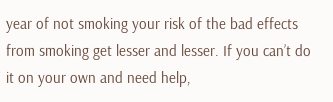year of not smoking your risk of the bad effects from smoking get lesser and lesser. If you can’t do it on your own and need help,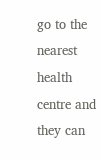go to the nearest health centre and they can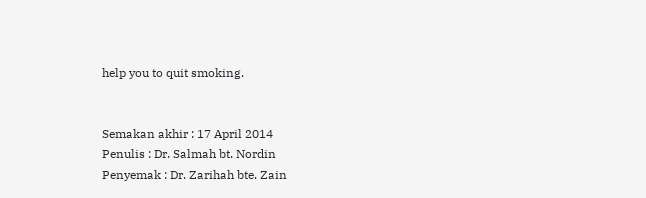help you to quit smoking.


Semakan akhir : 17 April 2014
Penulis : Dr. Salmah bt. Nordin
Penyemak : Dr. Zarihah bte. Zain